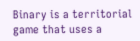Binary is a territorial game that uses a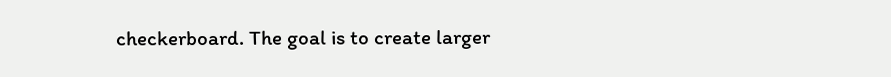checkerboard. The goal is to create larger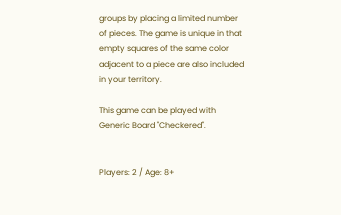groups by placing a limited number of pieces. The game is unique in that empty squares of the same color adjacent to a piece are also included in your territory.

This game can be played with Generic Board "Checkered".


Players: 2 / Age: 8+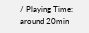/ Playing Time: around 20min